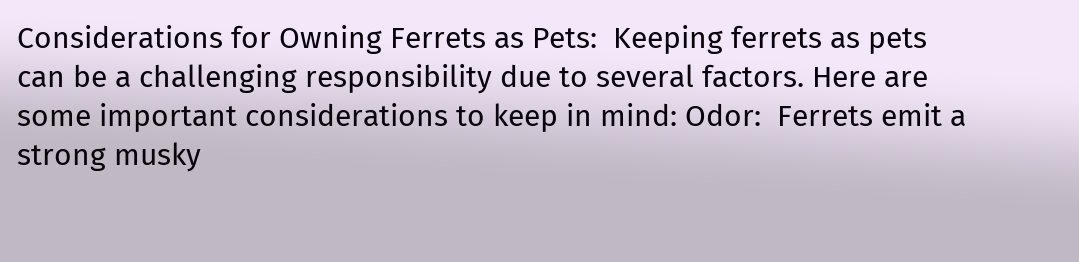Considerations for Owning Ferrets as Pets:  Keeping ferrets as pets can be a challenging responsibility due to several factors. Here are some important considerations to keep in mind: Odor:  Ferrets emit a strong musky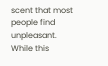scent that most people find unpleasant. While this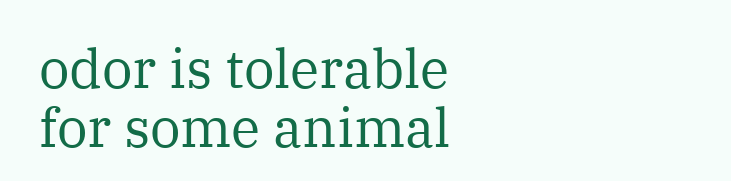odor is tolerable for some animal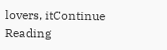lovers, itContinue Reading